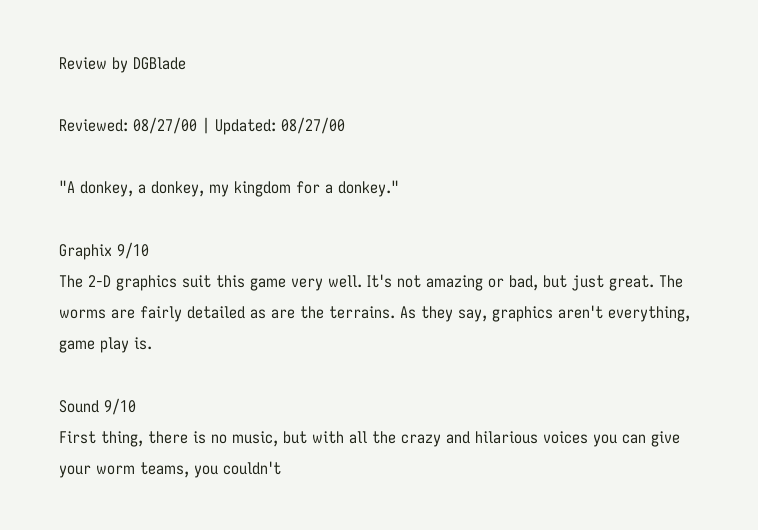Review by DGBlade

Reviewed: 08/27/00 | Updated: 08/27/00

"A donkey, a donkey, my kingdom for a donkey."

Graphix 9/10
The 2-D graphics suit this game very well. It's not amazing or bad, but just great. The worms are fairly detailed as are the terrains. As they say, graphics aren't everything, game play is.

Sound 9/10
First thing, there is no music, but with all the crazy and hilarious voices you can give your worm teams, you couldn't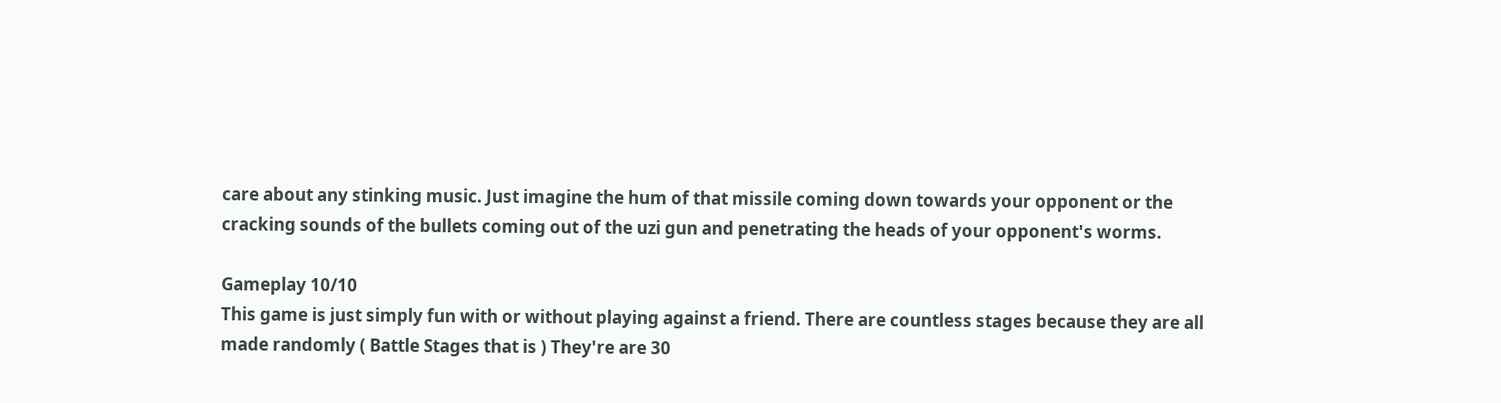care about any stinking music. Just imagine the hum of that missile coming down towards your opponent or the cracking sounds of the bullets coming out of the uzi gun and penetrating the heads of your opponent's worms.

Gameplay 10/10
This game is just simply fun with or without playing against a friend. There are countless stages because they are all made randomly ( Battle Stages that is ) They're are 30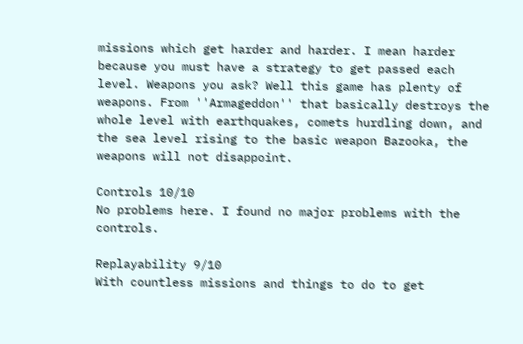missions which get harder and harder. I mean harder because you must have a strategy to get passed each level. Weapons you ask? Well this game has plenty of weapons. From ''Armageddon'' that basically destroys the whole level with earthquakes, comets hurdling down, and the sea level rising to the basic weapon Bazooka, the weapons will not disappoint.

Controls 10/10
No problems here. I found no major problems with the controls.

Replayability 9/10
With countless missions and things to do to get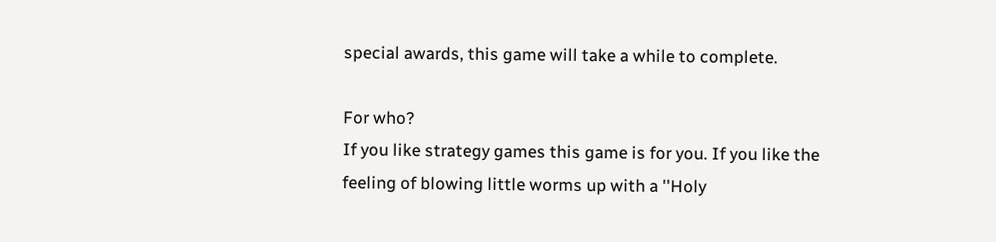special awards, this game will take a while to complete.

For who?
If you like strategy games this game is for you. If you like the feeling of blowing little worms up with a ''Holy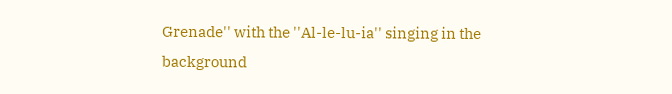Grenade'' with the ''Al-le-lu-ia'' singing in the background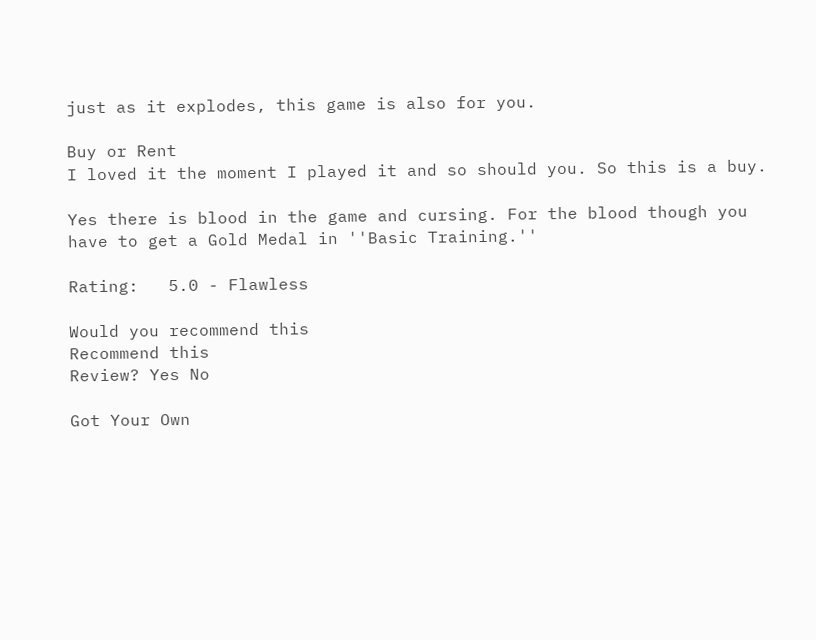just as it explodes, this game is also for you.

Buy or Rent
I loved it the moment I played it and so should you. So this is a buy.

Yes there is blood in the game and cursing. For the blood though you have to get a Gold Medal in ''Basic Training.''

Rating:   5.0 - Flawless

Would you recommend this
Recommend this
Review? Yes No

Got Your Own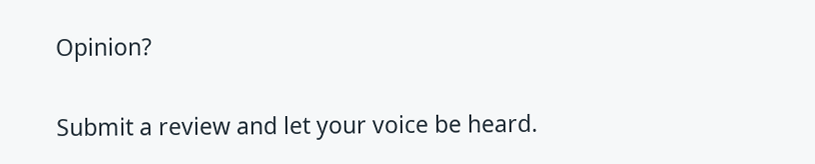Opinion?

Submit a review and let your voice be heard.